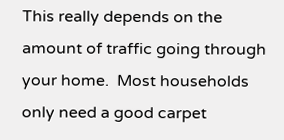This really depends on the amount of traffic going through your home.  Most households only need a good carpet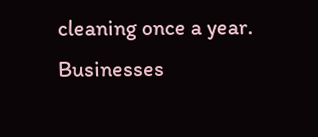cleaning once a year.  Businesses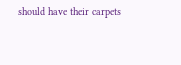should have their carpets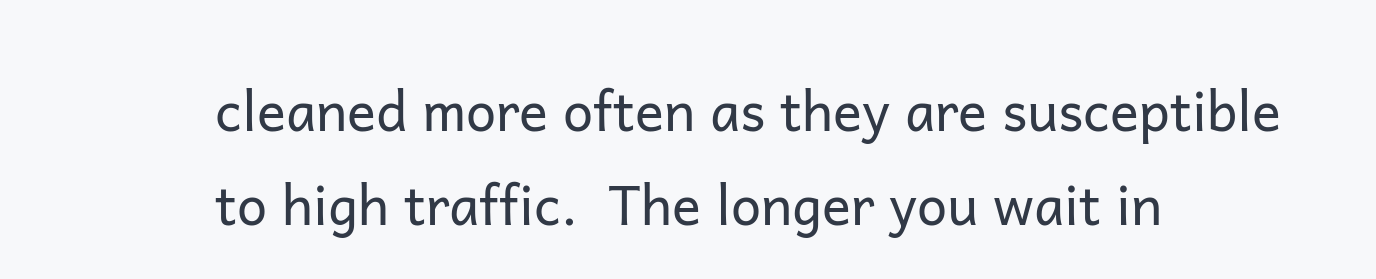cleaned more often as they are susceptible to high traffic.  The longer you wait in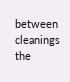between cleanings the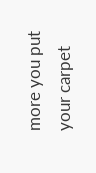more you put your carpet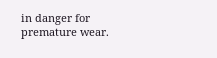in danger for premature wear.